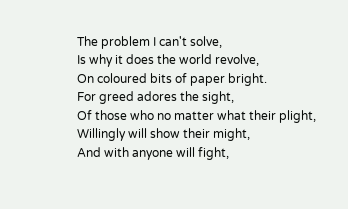The problem I can't solve,
Is why it does the world revolve,
On coloured bits of paper bright.
For greed adores the sight,
Of those who no matter what their plight,
Willingly will show their might,
And with anyone will fight,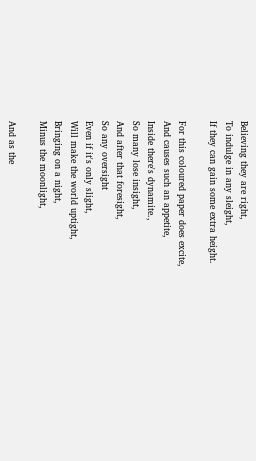Believing they are right,
To indulge in any sleight,
If they can gain some extra height.

For this coloured paper does excite,
And causes such an appetite,
Inside there's dynamite.,
So many lose insight,
And after that foresight,
So any oversight
Even if it's only slight,
Will make the world uptight,
Bringing on a night,
Minus the moonlight,

And as the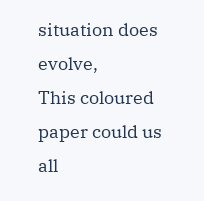situation does evolve,
This coloured paper could us all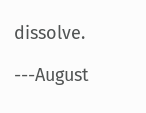dissolve.

---August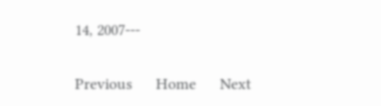14, 2007---

Previous      Home      Next